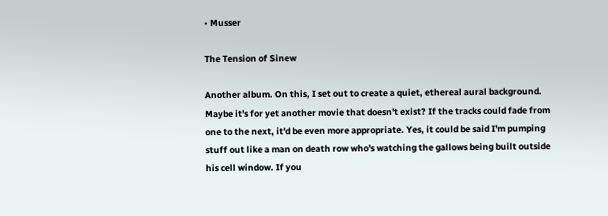• Musser

The Tension of Sinew

Another album. On this, I set out to create a quiet, ethereal aural background. Maybe it's for yet another movie that doesn't exist? If the tracks could fade from one to the next, it'd be even more appropriate. Yes, it could be said I'm pumping stuff out like a man on death row who's watching the gallows being built outside his cell window. If you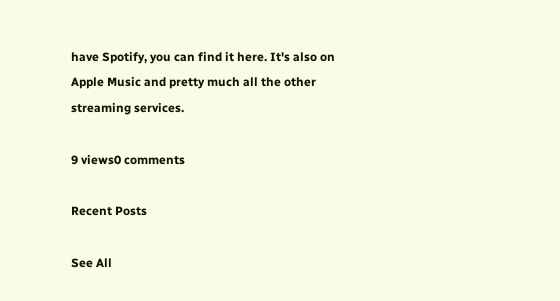have Spotify, you can find it here. It's also on Apple Music and pretty much all the other streaming services.

9 views0 comments

Recent Posts

See All